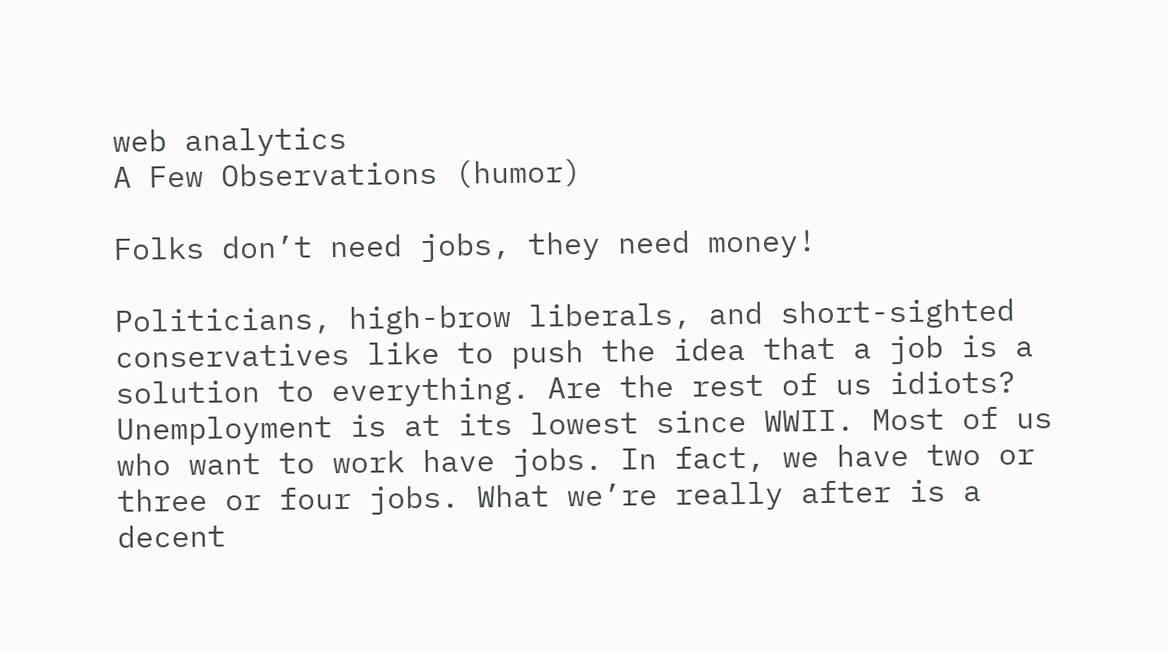web analytics
A Few Observations (humor)

Folks don’t need jobs, they need money!

Politicians, high-brow liberals, and short-sighted conservatives like to push the idea that a job is a solution to everything. Are the rest of us idiots? Unemployment is at its lowest since WWII. Most of us who want to work have jobs. In fact, we have two or three or four jobs. What we’re really after is a decent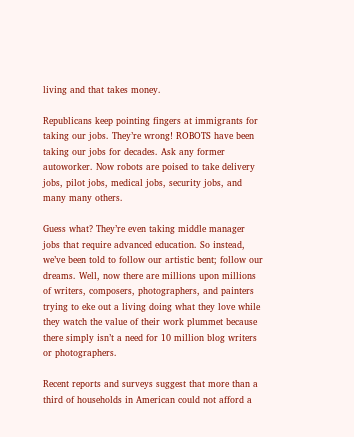living and that takes money.

Republicans keep pointing fingers at immigrants for taking our jobs. They’re wrong! ROBOTS have been taking our jobs for decades. Ask any former autoworker. Now robots are poised to take delivery jobs, pilot jobs, medical jobs, security jobs, and many many others.

Guess what? They’re even taking middle manager jobs that require advanced education. So instead, we’ve been told to follow our artistic bent; follow our dreams. Well, now there are millions upon millions of writers, composers, photographers, and painters trying to eke out a living doing what they love while they watch the value of their work plummet because there simply isn’t a need for 10 million blog writers or photographers.

Recent reports and surveys suggest that more than a third of households in American could not afford a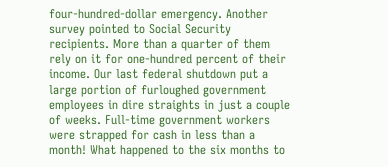four-hundred-dollar emergency. Another survey pointed to Social Security recipients. More than a quarter of them rely on it for one-hundred percent of their income. Our last federal shutdown put a large portion of furloughed government employees in dire straights in just a couple of weeks. Full-time government workers were strapped for cash in less than a month! What happened to the six months to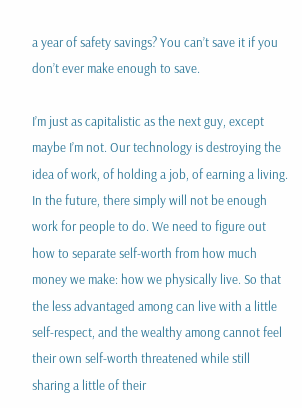a year of safety savings? You can’t save it if you don’t ever make enough to save.

I’m just as capitalistic as the next guy, except maybe I’m not. Our technology is destroying the idea of work, of holding a job, of earning a living. In the future, there simply will not be enough work for people to do. We need to figure out how to separate self-worth from how much money we make: how we physically live. So that the less advantaged among can live with a little self-respect, and the wealthy among cannot feel their own self-worth threatened while still sharing a little of their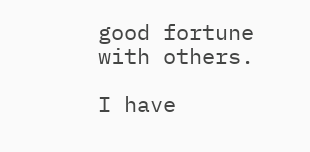good fortune with others.

I have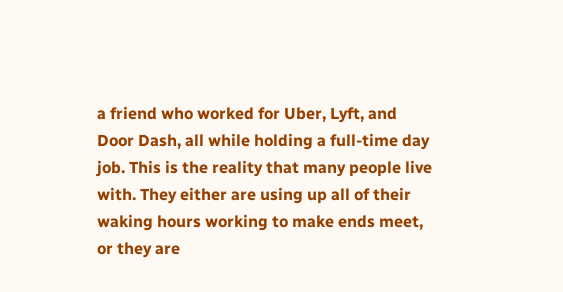a friend who worked for Uber, Lyft, and Door Dash, all while holding a full-time day job. This is the reality that many people live with. They either are using up all of their waking hours working to make ends meet, or they are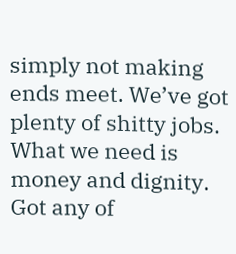simply not making ends meet. We’ve got plenty of shitty jobs. What we need is money and dignity. Got any of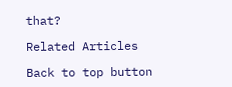that?

Related Articles

Back to top button